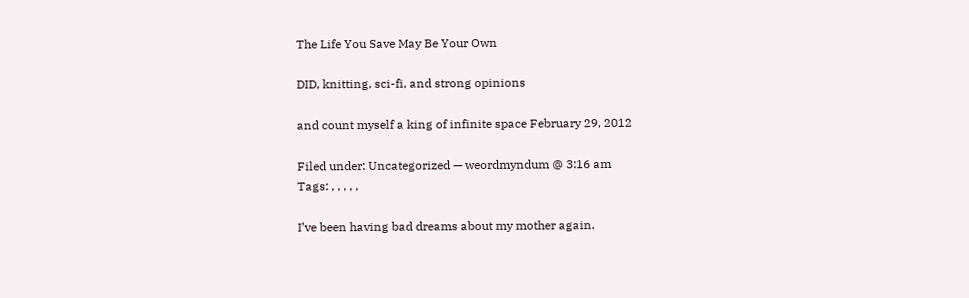The Life You Save May Be Your Own

DID, knitting, sci-fi, and strong opinions

and count myself a king of infinite space February 29, 2012

Filed under: Uncategorized — weordmyndum @ 3:16 am
Tags: , , , , ,

I’ve been having bad dreams about my mother again.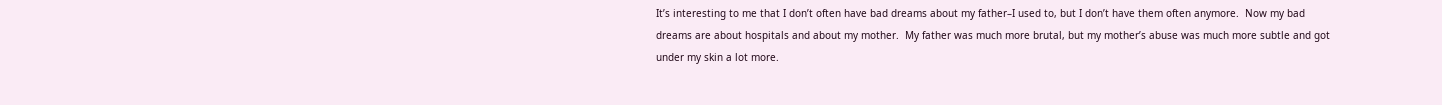It’s interesting to me that I don’t often have bad dreams about my father–I used to, but I don’t have them often anymore.  Now my bad dreams are about hospitals and about my mother.  My father was much more brutal, but my mother’s abuse was much more subtle and got under my skin a lot more.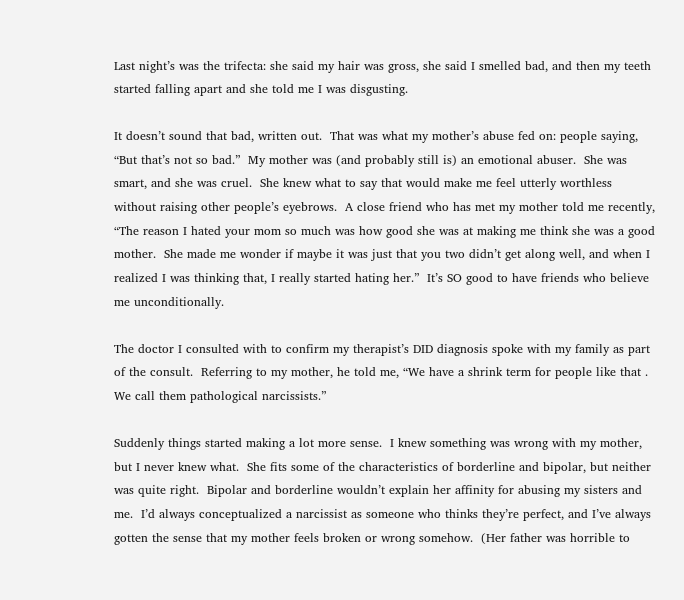Last night’s was the trifecta: she said my hair was gross, she said I smelled bad, and then my teeth started falling apart and she told me I was disgusting.

It doesn’t sound that bad, written out.  That was what my mother’s abuse fed on: people saying, “But that’s not so bad.”  My mother was (and probably still is) an emotional abuser.  She was smart, and she was cruel.  She knew what to say that would make me feel utterly worthless without raising other people’s eyebrows.  A close friend who has met my mother told me recently, “The reason I hated your mom so much was how good she was at making me think she was a good mother.  She made me wonder if maybe it was just that you two didn’t get along well, and when I realized I was thinking that, I really started hating her.”  It’s SO good to have friends who believe me unconditionally.

The doctor I consulted with to confirm my therapist’s DID diagnosis spoke with my family as part of the consult.  Referring to my mother, he told me, “We have a shrink term for people like that .  We call them pathological narcissists.”

Suddenly things started making a lot more sense.  I knew something was wrong with my mother, but I never knew what.  She fits some of the characteristics of borderline and bipolar, but neither was quite right.  Bipolar and borderline wouldn’t explain her affinity for abusing my sisters and me.  I’d always conceptualized a narcissist as someone who thinks they’re perfect, and I’ve always gotten the sense that my mother feels broken or wrong somehow.  (Her father was horrible to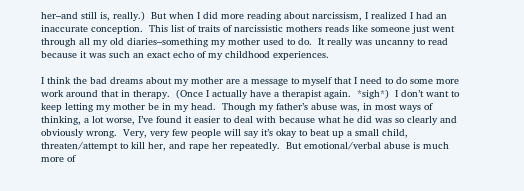her–and still is, really.)  But when I did more reading about narcissism, I realized I had an inaccurate conception.  This list of traits of narcissistic mothers reads like someone just went through all my old diaries–something my mother used to do.  It really was uncanny to read because it was such an exact echo of my childhood experiences.

I think the bad dreams about my mother are a message to myself that I need to do some more work around that in therapy.  (Once I actually have a therapist again.  *sigh*)  I don’t want to keep letting my mother be in my head.  Though my father’s abuse was, in most ways of thinking, a lot worse, I’ve found it easier to deal with because what he did was so clearly and obviously wrong.  Very, very few people will say it’s okay to beat up a small child, threaten/attempt to kill her, and rape her repeatedly.  But emotional/verbal abuse is much more of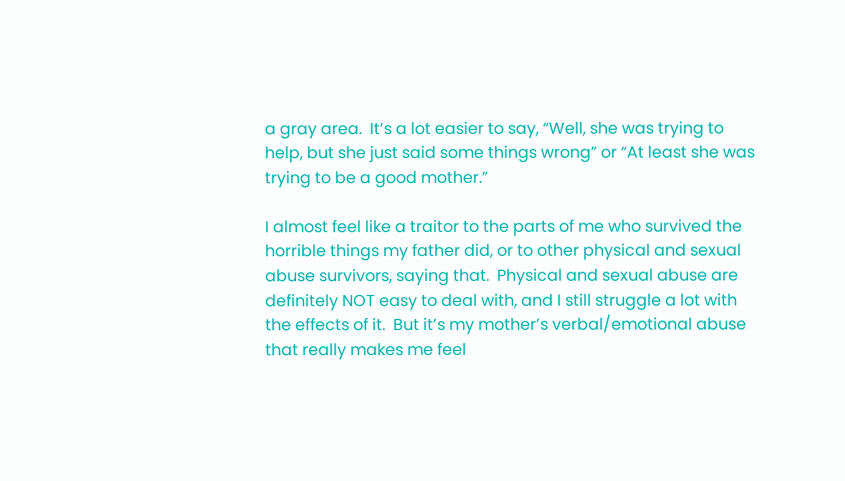a gray area.  It’s a lot easier to say, “Well, she was trying to help, but she just said some things wrong” or “At least she was trying to be a good mother.”

I almost feel like a traitor to the parts of me who survived the horrible things my father did, or to other physical and sexual abuse survivors, saying that.  Physical and sexual abuse are definitely NOT easy to deal with, and I still struggle a lot with the effects of it.  But it’s my mother’s verbal/emotional abuse that really makes me feel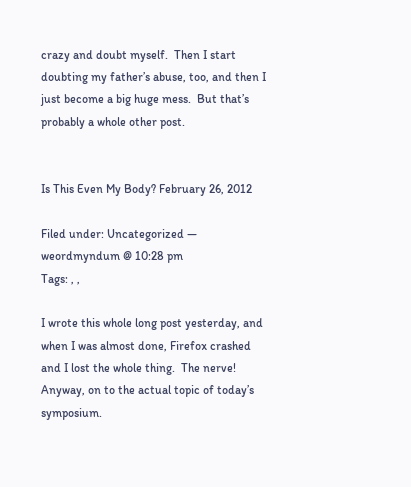crazy and doubt myself.  Then I start doubting my father’s abuse, too, and then I just become a big huge mess.  But that’s probably a whole other post.


Is This Even My Body? February 26, 2012

Filed under: Uncategorized — weordmyndum @ 10:28 pm
Tags: , ,

I wrote this whole long post yesterday, and when I was almost done, Firefox crashed and I lost the whole thing.  The nerve!  Anyway, on to the actual topic of today’s symposium.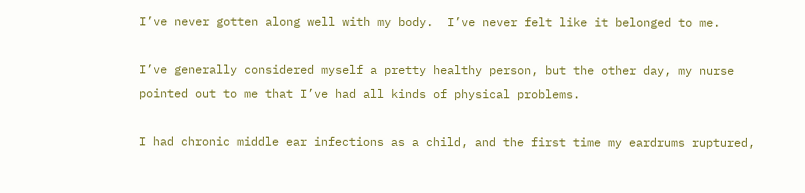I’ve never gotten along well with my body.  I’ve never felt like it belonged to me.

I’ve generally considered myself a pretty healthy person, but the other day, my nurse pointed out to me that I’ve had all kinds of physical problems.

I had chronic middle ear infections as a child, and the first time my eardrums ruptured,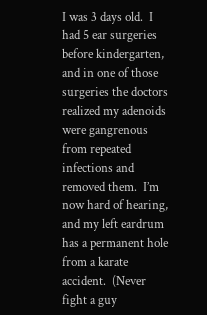I was 3 days old.  I had 5 ear surgeries before kindergarten, and in one of those surgeries the doctors realized my adenoids were gangrenous from repeated infections and removed them.  I’m now hard of hearing, and my left eardrum has a permanent hole from a karate accident.  (Never fight a guy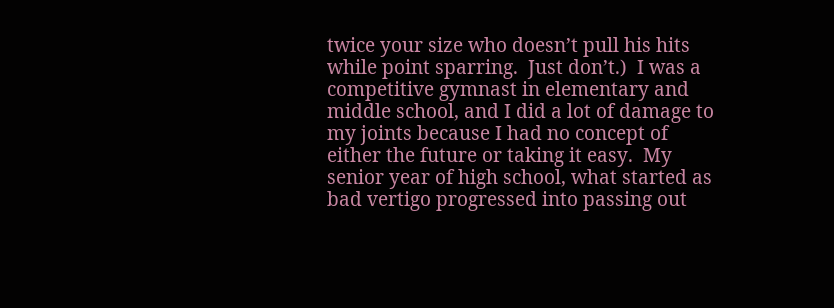twice your size who doesn’t pull his hits while point sparring.  Just don’t.)  I was a competitive gymnast in elementary and middle school, and I did a lot of damage to my joints because I had no concept of either the future or taking it easy.  My senior year of high school, what started as bad vertigo progressed into passing out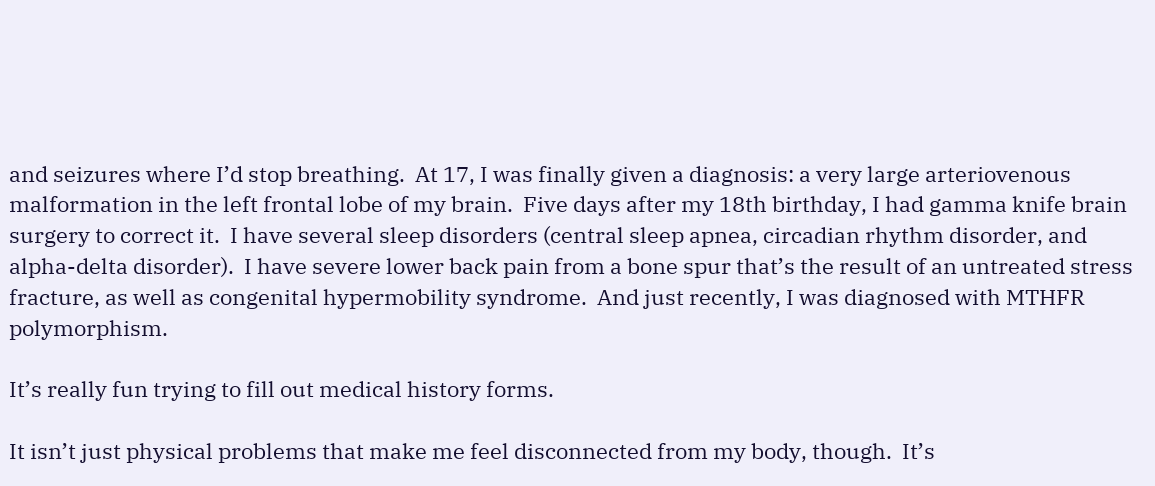and seizures where I’d stop breathing.  At 17, I was finally given a diagnosis: a very large arteriovenous malformation in the left frontal lobe of my brain.  Five days after my 18th birthday, I had gamma knife brain surgery to correct it.  I have several sleep disorders (central sleep apnea, circadian rhythm disorder, and alpha-delta disorder).  I have severe lower back pain from a bone spur that’s the result of an untreated stress fracture, as well as congenital hypermobility syndrome.  And just recently, I was diagnosed with MTHFR polymorphism.

It’s really fun trying to fill out medical history forms.

It isn’t just physical problems that make me feel disconnected from my body, though.  It’s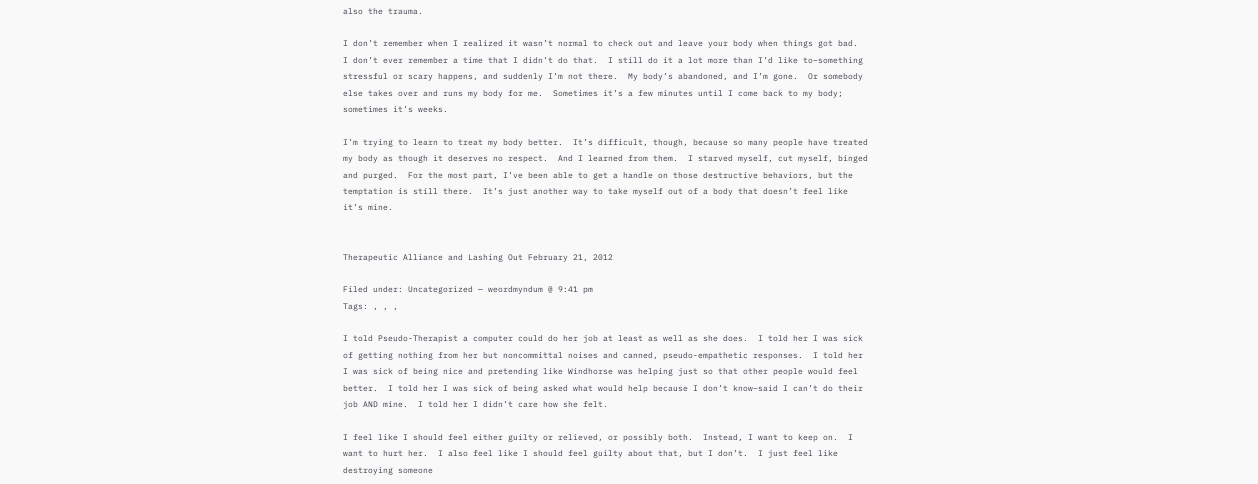also the trauma.

I don’t remember when I realized it wasn’t normal to check out and leave your body when things got bad.  I don’t ever remember a time that I didn’t do that.  I still do it a lot more than I’d like to–something stressful or scary happens, and suddenly I’m not there.  My body’s abandoned, and I’m gone.  Or somebody else takes over and runs my body for me.  Sometimes it’s a few minutes until I come back to my body; sometimes it’s weeks.

I’m trying to learn to treat my body better.  It’s difficult, though, because so many people have treated my body as though it deserves no respect.  And I learned from them.  I starved myself, cut myself, binged and purged.  For the most part, I’ve been able to get a handle on those destructive behaviors, but the temptation is still there.  It’s just another way to take myself out of a body that doesn’t feel like it’s mine.


Therapeutic Alliance and Lashing Out February 21, 2012

Filed under: Uncategorized — weordmyndum @ 9:41 pm
Tags: , , ,

I told Pseudo-Therapist a computer could do her job at least as well as she does.  I told her I was sick of getting nothing from her but noncommittal noises and canned, pseudo-empathetic responses.  I told her I was sick of being nice and pretending like Windhorse was helping just so that other people would feel better.  I told her I was sick of being asked what would help because I don’t know–said I can’t do their job AND mine.  I told her I didn’t care how she felt.

I feel like I should feel either guilty or relieved, or possibly both.  Instead, I want to keep on.  I want to hurt her.  I also feel like I should feel guilty about that, but I don’t.  I just feel like destroying someone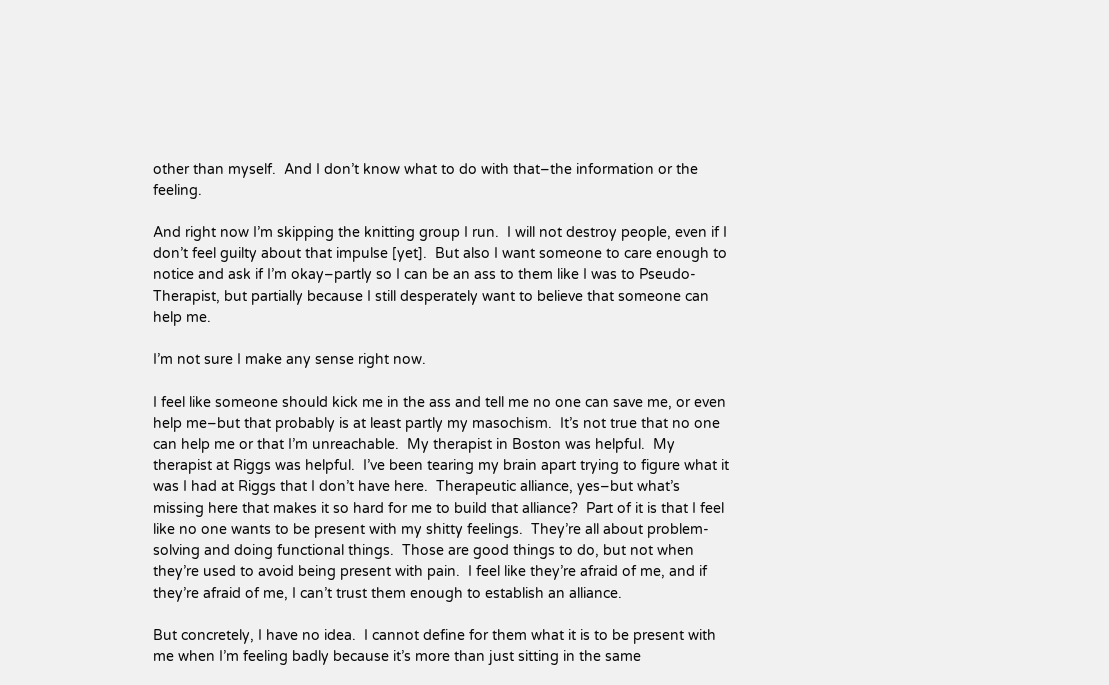other than myself.  And I don’t know what to do with that–the information or the feeling.

And right now I’m skipping the knitting group I run.  I will not destroy people, even if I don’t feel guilty about that impulse [yet].  But also I want someone to care enough to notice and ask if I’m okay–partly so I can be an ass to them like I was to Pseudo-Therapist, but partially because I still desperately want to believe that someone can help me.

I’m not sure I make any sense right now.

I feel like someone should kick me in the ass and tell me no one can save me, or even help me–but that probably is at least partly my masochism.  It’s not true that no one can help me or that I’m unreachable.  My therapist in Boston was helpful.  My therapist at Riggs was helpful.  I’ve been tearing my brain apart trying to figure what it was I had at Riggs that I don’t have here.  Therapeutic alliance, yes–but what’s missing here that makes it so hard for me to build that alliance?  Part of it is that I feel like no one wants to be present with my shitty feelings.  They’re all about problem-solving and doing functional things.  Those are good things to do, but not when they’re used to avoid being present with pain.  I feel like they’re afraid of me, and if they’re afraid of me, I can’t trust them enough to establish an alliance.

But concretely, I have no idea.  I cannot define for them what it is to be present with me when I’m feeling badly because it’s more than just sitting in the same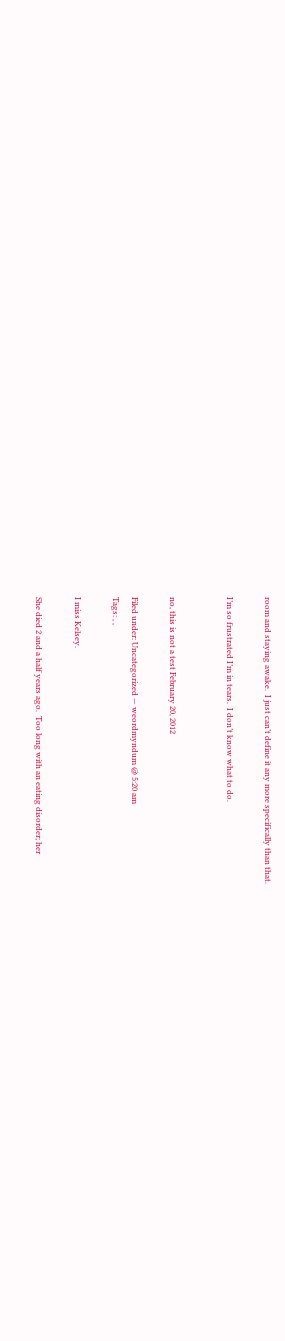room and staying awake.  I just can’t define it any more specifically than that.

I’m so frustrated I’m in tears.  I don’t know what to do.


no, this is not a test February 20, 2012

Filed under: Uncategorized — weordmyndum @ 5:20 am
Tags: , ,

I miss Kelsey.

She died 2 and a half years ago.  Too long with an eating disorder; her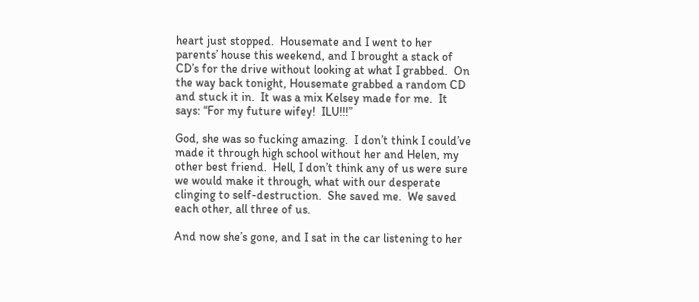heart just stopped.  Housemate and I went to her parents’ house this weekend, and I brought a stack of CD’s for the drive without looking at what I grabbed.  On the way back tonight, Housemate grabbed a random CD and stuck it in.  It was a mix Kelsey made for me.  It says: “For my future wifey!  ILU!!!”

God, she was so fucking amazing.  I don’t think I could’ve made it through high school without her and Helen, my other best friend.  Hell, I don’t think any of us were sure we would make it through, what with our desperate clinging to self-destruction.  She saved me.  We saved each other, all three of us.

And now she’s gone, and I sat in the car listening to her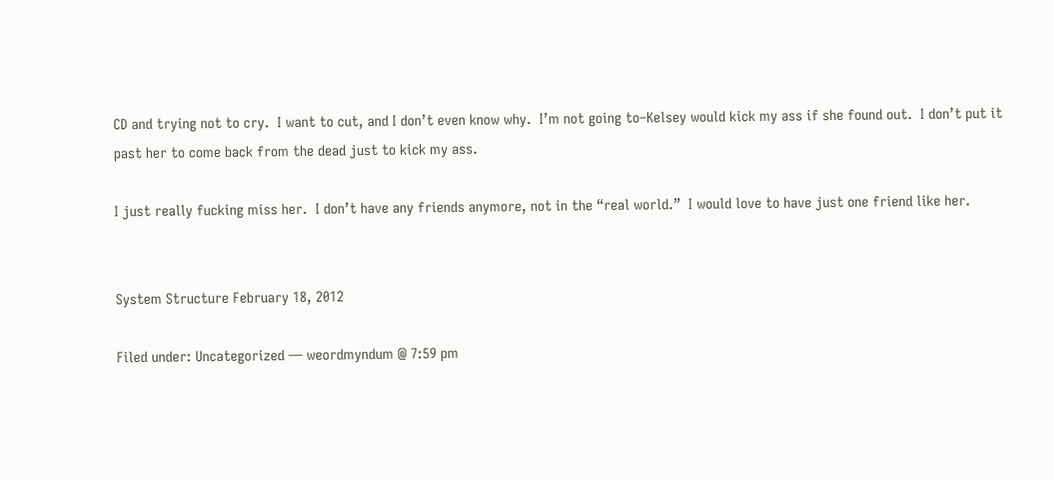CD and trying not to cry.  I want to cut, and I don’t even know why.  I’m not going to–Kelsey would kick my ass if she found out.  I don’t put it past her to come back from the dead just to kick my ass.

I just really fucking miss her.  I don’t have any friends anymore, not in the “real world.”  I would love to have just one friend like her.


System Structure February 18, 2012

Filed under: Uncategorized — weordmyndum @ 7:59 pm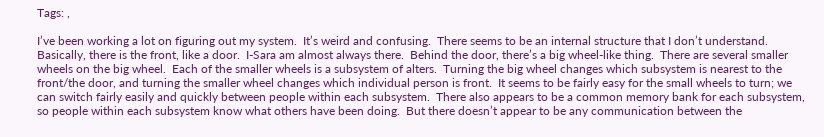Tags: ,

I’ve been working a lot on figuring out my system.  It’s weird and confusing.  There seems to be an internal structure that I don’t understand.  Basically, there is the front, like a door.  I-Sara am almost always there.  Behind the door, there’s a big wheel-like thing.  There are several smaller wheels on the big wheel.  Each of the smaller wheels is a subsystem of alters.  Turning the big wheel changes which subsystem is nearest to the front/the door, and turning the smaller wheel changes which individual person is front.  It seems to be fairly easy for the small wheels to turn; we can switch fairly easily and quickly between people within each subsystem.  There also appears to be a common memory bank for each subsystem, so people within each subsystem know what others have been doing.  But there doesn’t appear to be any communication between the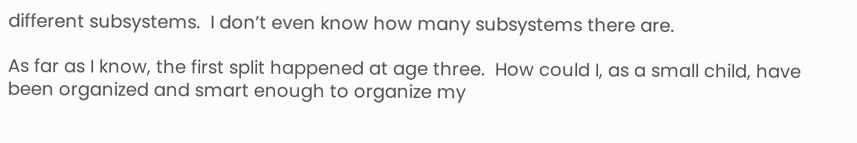different subsystems.  I don’t even know how many subsystems there are.

As far as I know, the first split happened at age three.  How could I, as a small child, have been organized and smart enough to organize my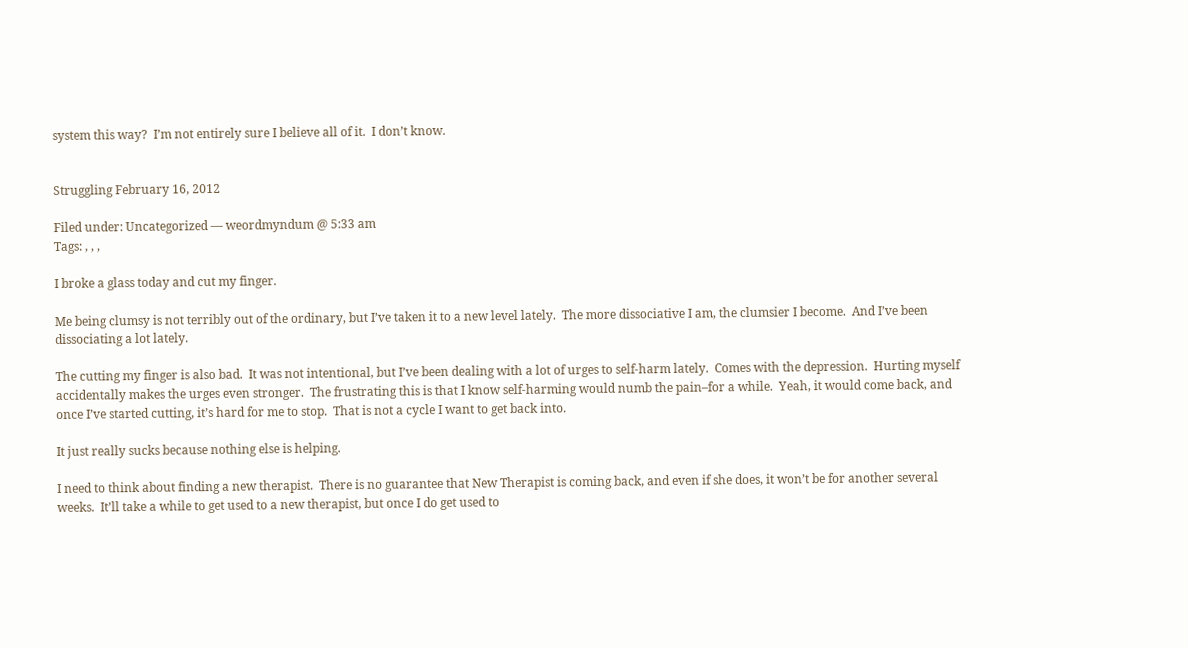system this way?  I’m not entirely sure I believe all of it.  I don’t know.


Struggling February 16, 2012

Filed under: Uncategorized — weordmyndum @ 5:33 am
Tags: , , ,

I broke a glass today and cut my finger.

Me being clumsy is not terribly out of the ordinary, but I’ve taken it to a new level lately.  The more dissociative I am, the clumsier I become.  And I’ve been dissociating a lot lately.

The cutting my finger is also bad.  It was not intentional, but I’ve been dealing with a lot of urges to self-harm lately.  Comes with the depression.  Hurting myself accidentally makes the urges even stronger.  The frustrating this is that I know self-harming would numb the pain–for a while.  Yeah, it would come back, and once I’ve started cutting, it’s hard for me to stop.  That is not a cycle I want to get back into.

It just really sucks because nothing else is helping.

I need to think about finding a new therapist.  There is no guarantee that New Therapist is coming back, and even if she does, it won’t be for another several weeks.  It’ll take a while to get used to a new therapist, but once I do get used to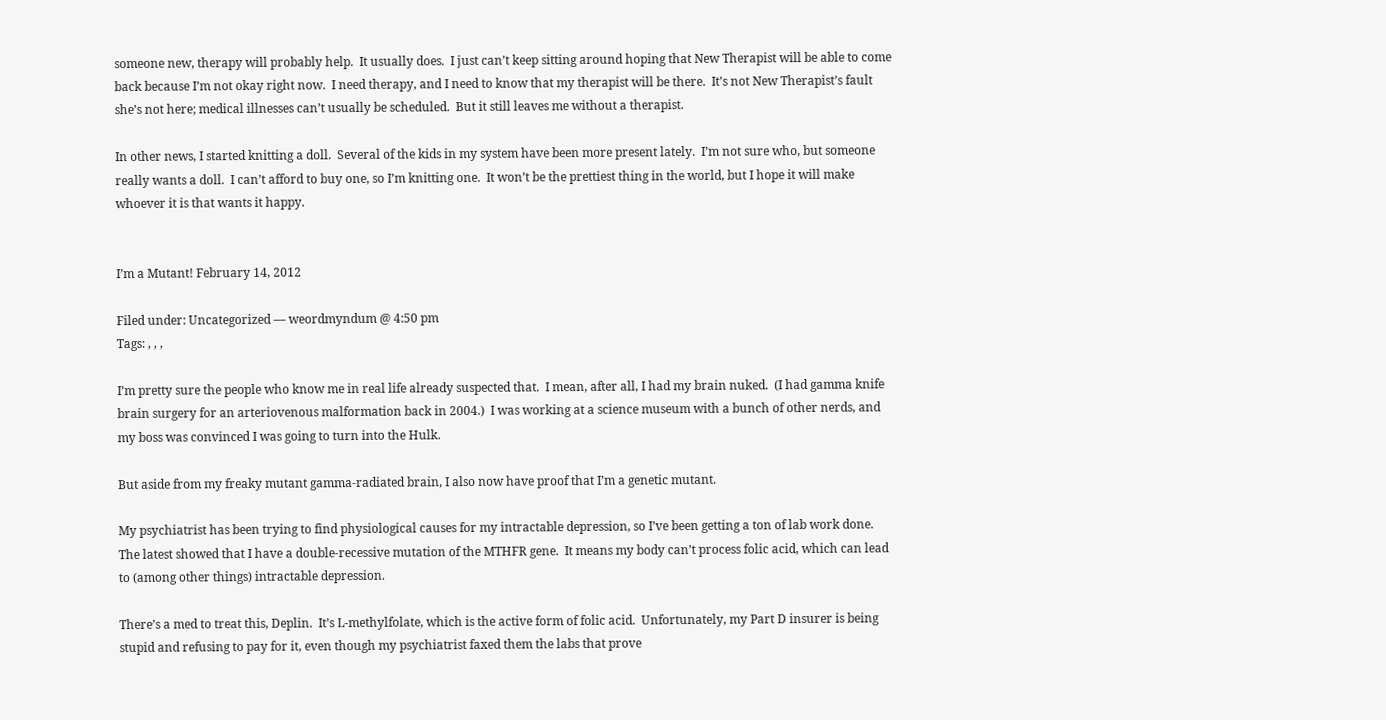someone new, therapy will probably help.  It usually does.  I just can’t keep sitting around hoping that New Therapist will be able to come back because I’m not okay right now.  I need therapy, and I need to know that my therapist will be there.  It’s not New Therapist’s fault she’s not here; medical illnesses can’t usually be scheduled.  But it still leaves me without a therapist.

In other news, I started knitting a doll.  Several of the kids in my system have been more present lately.  I’m not sure who, but someone really wants a doll.  I can’t afford to buy one, so I’m knitting one.  It won’t be the prettiest thing in the world, but I hope it will make whoever it is that wants it happy.


I’m a Mutant! February 14, 2012

Filed under: Uncategorized — weordmyndum @ 4:50 pm
Tags: , , ,

I’m pretty sure the people who know me in real life already suspected that.  I mean, after all, I had my brain nuked.  (I had gamma knife brain surgery for an arteriovenous malformation back in 2004.)  I was working at a science museum with a bunch of other nerds, and my boss was convinced I was going to turn into the Hulk.

But aside from my freaky mutant gamma-radiated brain, I also now have proof that I’m a genetic mutant.

My psychiatrist has been trying to find physiological causes for my intractable depression, so I’ve been getting a ton of lab work done.  The latest showed that I have a double-recessive mutation of the MTHFR gene.  It means my body can’t process folic acid, which can lead to (among other things) intractable depression.

There’s a med to treat this, Deplin.  It’s L-methylfolate, which is the active form of folic acid.  Unfortunately, my Part D insurer is being stupid and refusing to pay for it, even though my psychiatrist faxed them the labs that prove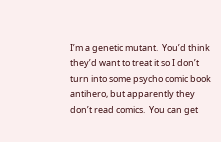I’m a genetic mutant.  You’d think they’d want to treat it so I don’t turn into some psycho comic book antihero, but apparently they don’t read comics.  You can get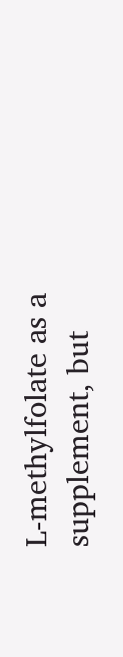L-methylfolate as a supplement, but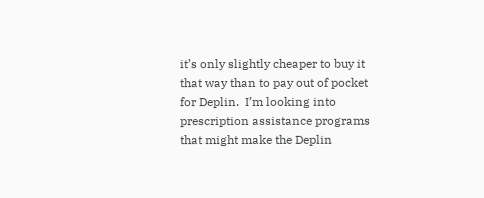it’s only slightly cheaper to buy it that way than to pay out of pocket for Deplin.  I’m looking into prescription assistance programs that might make the Deplin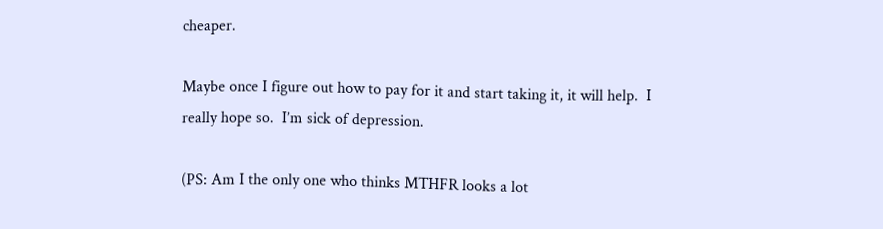cheaper.

Maybe once I figure out how to pay for it and start taking it, it will help.  I really hope so.  I’m sick of depression.

(PS: Am I the only one who thinks MTHFR looks a lot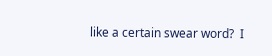like a certain swear word?  I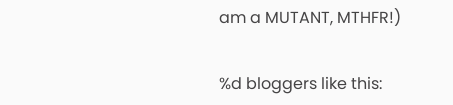am a MUTANT, MTHFR!)


%d bloggers like this: